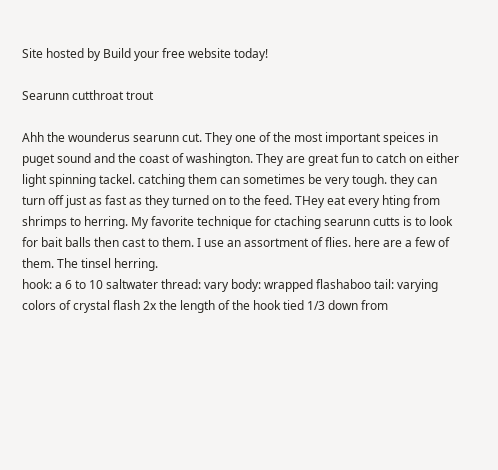Site hosted by Build your free website today!

Searunn cutthroat trout

Ahh the wounderus searunn cut. They one of the most important speices in puget sound and the coast of washington. They are great fun to catch on either light spinning tackel. catching them can sometimes be very tough. they can turn off just as fast as they turned on to the feed. THey eat every hting from shrimps to herring. My favorite technique for ctaching searunn cutts is to look for bait balls then cast to them. I use an assortment of flies. here are a few of them. The tinsel herring.
hook: a 6 to 10 saltwater thread: vary body: wrapped flashaboo tail: varying colors of crystal flash 2x the length of the hook tied 1/3 down from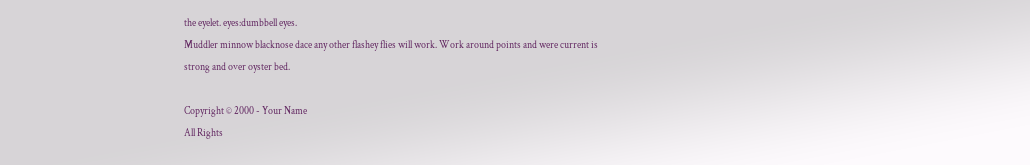the eyelet. eyes:dumbbell eyes.
Muddler minnow blacknose dace any other flashey flies will work. Work around points and were current is strong and over oyster bed.

Copyright © 2000 - Your Name
All Rights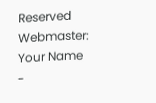Reserved
Webmaster: Your Name -